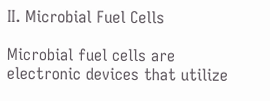II. Microbial Fuel Cells

Microbial fuel cells are electronic devices that utilize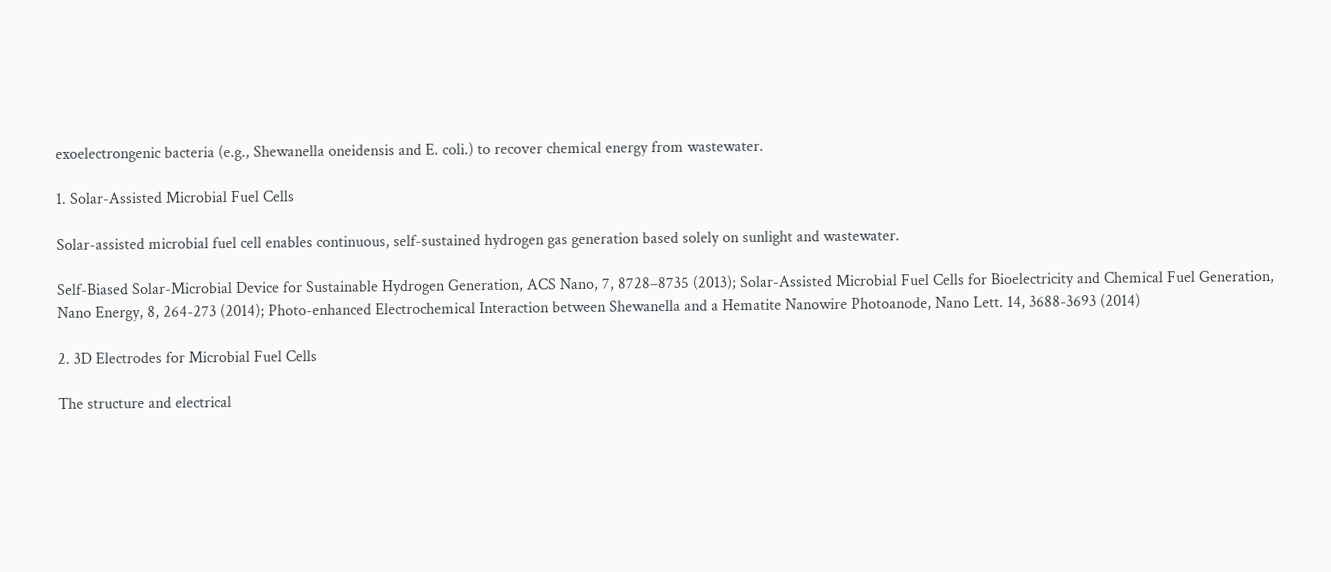exoelectrongenic bacteria (e.g., Shewanella oneidensis and E. coli.) to recover chemical energy from wastewater.

1. Solar-Assisted Microbial Fuel Cells

Solar-assisted microbial fuel cell enables continuous, self-sustained hydrogen gas generation based solely on sunlight and wastewater.

Self-Biased Solar-Microbial Device for Sustainable Hydrogen Generation, ACS Nano, 7, 8728–8735 (2013); Solar-Assisted Microbial Fuel Cells for Bioelectricity and Chemical Fuel Generation, Nano Energy, 8, 264-273 (2014); Photo-enhanced Electrochemical Interaction between Shewanella and a Hematite Nanowire Photoanode, Nano Lett. 14, 3688-3693 (2014)

2. 3D Electrodes for Microbial Fuel Cells

The structure and electrical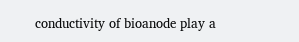conductivity of bioanode play a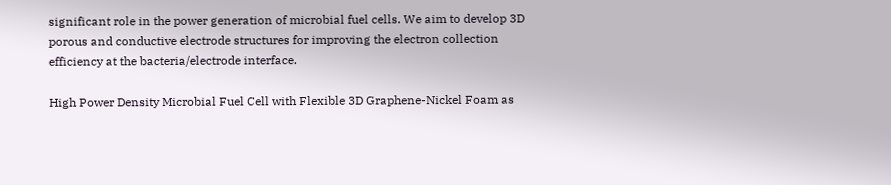significant role in the power generation of microbial fuel cells. We aim to develop 3D porous and conductive electrode structures for improving the electron collection efficiency at the bacteria/electrode interface.

High Power Density Microbial Fuel Cell with Flexible 3D Graphene-Nickel Foam as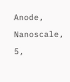Anode, Nanoscale, 5,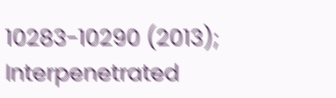10283-10290 (2013); Interpenetrated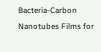Bacteria-Carbon Nanotubes Films for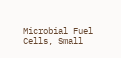Microbial Fuel Cells, Small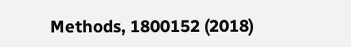Methods, 1800152 (2018)